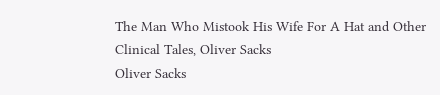The Man Who Mistook His Wife For A Hat and Other Clinical Tales, Oliver Sacks
Oliver Sacks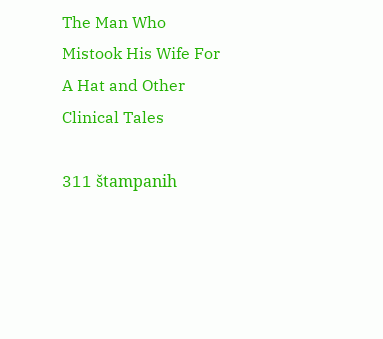The Man Who Mistook His Wife For A Hat and Other Clinical Tales

311 štampanih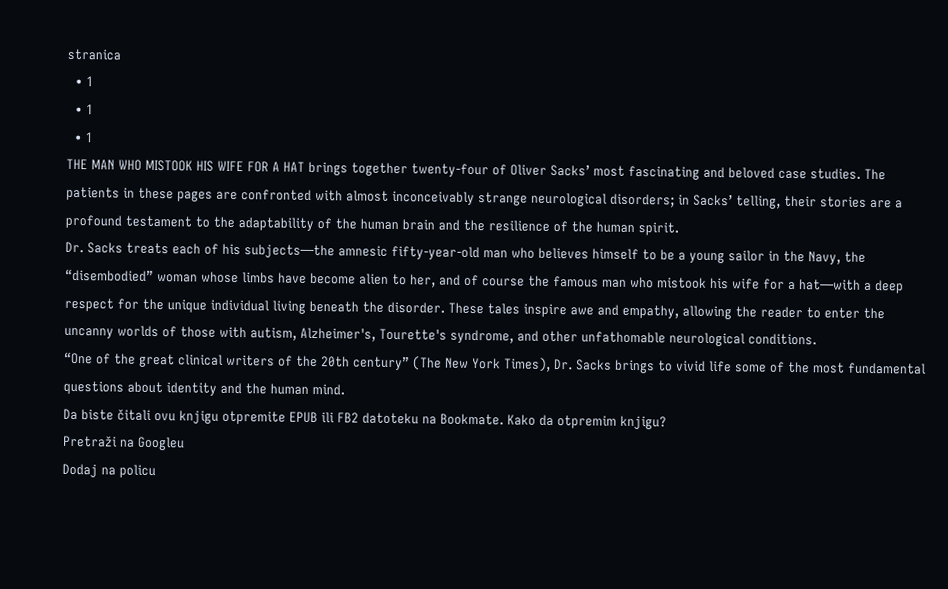stranica
  • 1
  • 1
  • 1
THE MAN WHO MISTOOK HIS WIFE FOR A HAT brings together twenty-four of Oliver Sacks’ most fascinating and beloved case studies. The patients in these pages are confronted with almost inconceivably strange neurological disorders; in Sacks’ telling, their stories are a profound testament to the adaptability of the human brain and the resilience of the human spirit.
Dr. Sacks treats each of his subjects—the amnesic fifty-year-old man who believes himself to be a young sailor in the Navy, the “disembodied” woman whose limbs have become alien to her, and of course the famous man who mistook his wife for a hat—with a deep respect for the unique individual living beneath the disorder. These tales inspire awe and empathy, allowing the reader to enter the uncanny worlds of those with autism, Alzheimer's, Tourette's syndrome, and other unfathomable neurological conditions.
“One of the great clinical writers of the 20th century” (The New York Times), Dr. Sacks brings to vivid life some of the most fundamental questions about identity and the human mind.
Da biste čitali ovu knjigu otpremite EPUB ili FB2 datoteku na Bookmate. Kako da otpremim knjigu?
Pretraži na Googleu
Dodaj na policu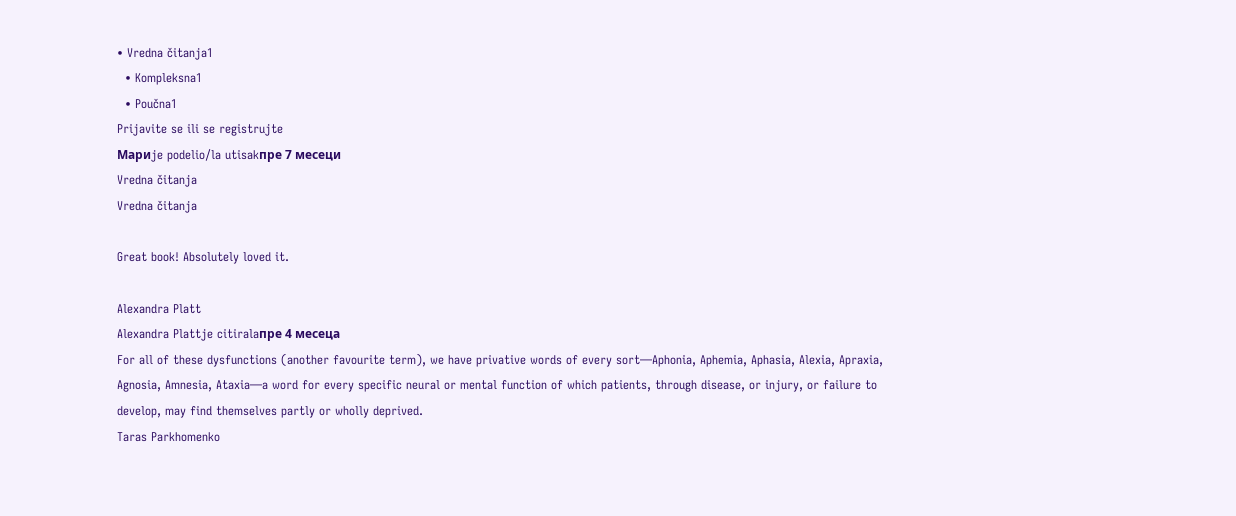• Vredna čitanja1
  • Kompleksna1
  • Poučna1
Prijavite se ili se registrujte
Мариje podelio/la utisakпре 7 месеци
Vredna čitanja
Vredna čitanja

Great book! Absolutely loved it.

Alexandra Platt
Alexandra Plattje citiralaпре 4 месеца
For all of these dysfunctions (another favourite term), we have privative words of every sort—Aphonia, Aphemia, Aphasia, Alexia, Apraxia, Agnosia, Amnesia, Ataxia—a word for every specific neural or mental function of which patients, through disease, or injury, or failure to develop, may find themselves partly or wholly deprived.
Taras Parkhomenko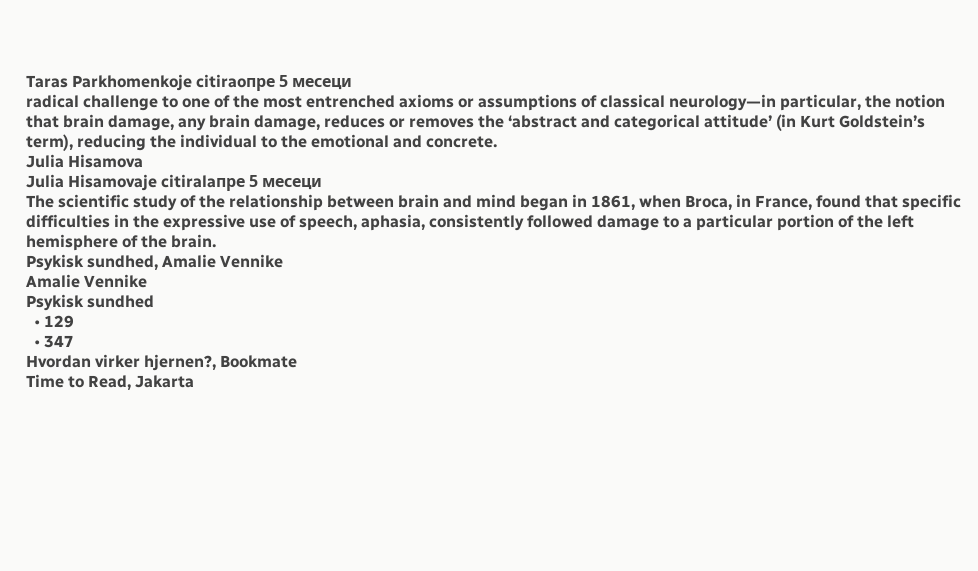Taras Parkhomenkoje citiraoпре 5 месеци
radical challenge to one of the most entrenched axioms or assumptions of classical neurology—in particular, the notion that brain damage, any brain damage, reduces or removes the ‘abstract and categorical attitude’ (in Kurt Goldstein’s term), reducing the individual to the emotional and concrete.
Julia Hisamova
Julia Hisamovaje citiralaпре 5 месеци
The scientific study of the relationship between brain and mind began in 1861, when Broca, in France, found that specific difficulties in the expressive use of speech, aphasia, consistently followed damage to a particular portion of the left hemisphere of the brain.
Psykisk sundhed, Amalie Vennike
Amalie Vennike
Psykisk sundhed
  • 129
  • 347
Hvordan virker hjernen?, Bookmate
Time to Read, Jakarta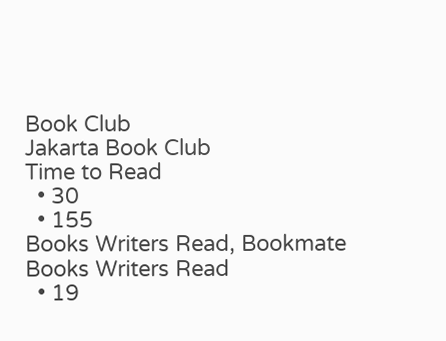Book Club
Jakarta Book Club
Time to Read
  • 30
  • 155
Books Writers Read, Bookmate
Books Writers Read
  • 19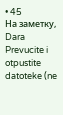• 45
На заметку, Dara
Prevucite i otpustite datoteke (ne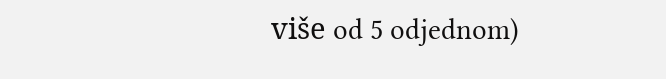više od 5 odjednom)